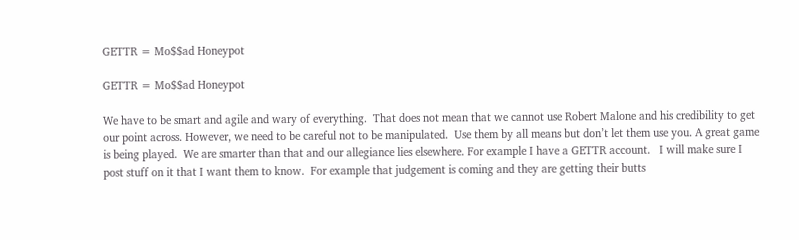GETTR = Mo$$ad Honeypot

GETTR = Mo$$ad Honeypot

We have to be smart and agile and wary of everything.  That does not mean that we cannot use Robert Malone and his credibility to get our point across. However, we need to be careful not to be manipulated.  Use them by all means but don’t let them use you. A great game is being played.  We are smarter than that and our allegiance lies elsewhere. For example I have a GETTR account.   I will make sure I post stuff on it that I want them to know.  For example that judgement is coming and they are getting their butts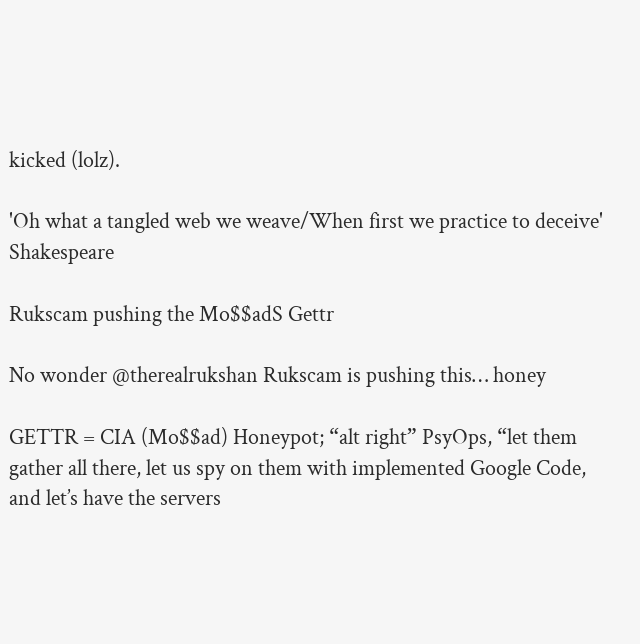kicked (lolz).

'Oh what a tangled web we weave/When first we practice to deceive' Shakespeare

Rukscam pushing the Mo$$adS Gettr

No wonder @therealrukshan Rukscam is pushing this… honey

GETTR = CIA (Mo$$ad) Honeypot; “alt right” PsyOps, “let them gather all there, let us spy on them with implemented Google Code, and let’s have the servers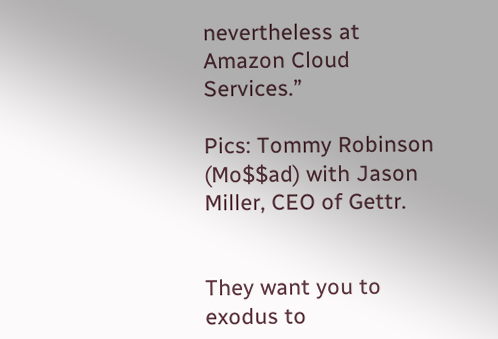nevertheless at Amazon Cloud Services.”

Pics: Tommy Robinson (Mo$$ad) with Jason Miller, CEO of Gettr.


They want you to exodus to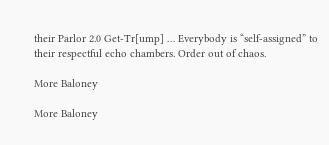their Parlor 2.0 Get-Tr[ump] … Everybody is “self-assigned” to their respectful echo chambers. Order out of chaos.

More Baloney

More Baloney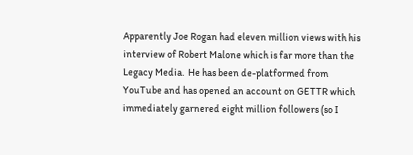Apparently Joe Rogan had eleven million views with his interview of Robert Malone which is far more than the Legacy Media.  He has been de-platformed from YouTube and has opened an account on GETTR which immediately garnered eight million followers (so I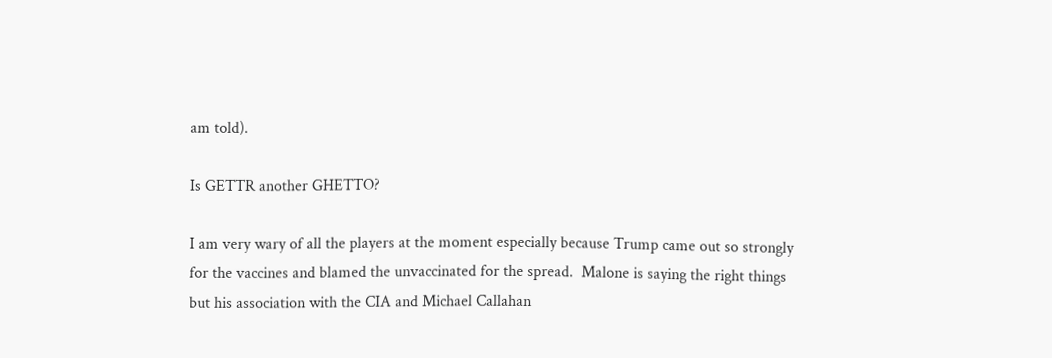am told).

Is GETTR another GHETTO?

I am very wary of all the players at the moment especially because Trump came out so strongly for the vaccines and blamed the unvaccinated for the spread.  Malone is saying the right things but his association with the CIA and Michael Callahan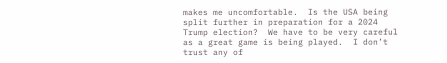makes me uncomfortable.  Is the USA being split further in preparation for a 2024 Trump election?  We have to be very careful as a great game is being played.  I don’t trust any of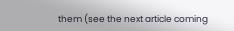them (see the next article coming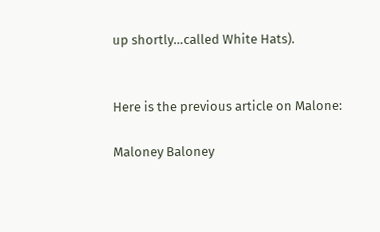up shortly…called White Hats).


Here is the previous article on Malone:

Maloney Baloney